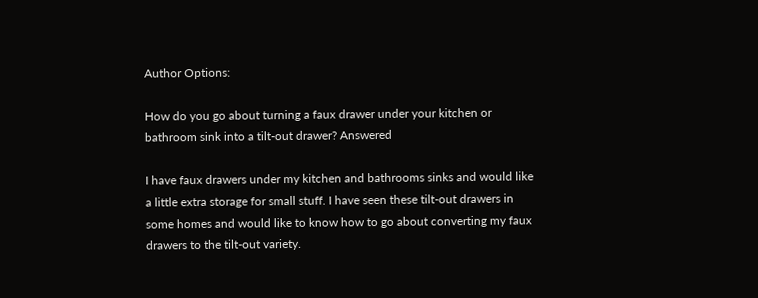Author Options:

How do you go about turning a faux drawer under your kitchen or bathroom sink into a tilt-out drawer? Answered

I have faux drawers under my kitchen and bathrooms sinks and would like a little extra storage for small stuff. I have seen these tilt-out drawers in some homes and would like to know how to go about converting my faux drawers to the tilt-out variety.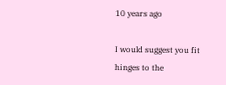10 years ago

I would suggest you fit hinges to the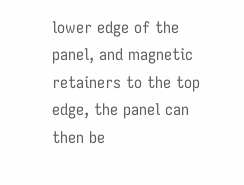lower edge of the panel, and magnetic retainers to the top edge, the panel can then be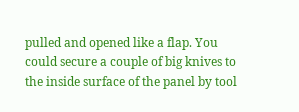pulled and opened like a flap. You could secure a couple of big knives to the inside surface of the panel by tool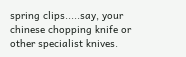spring clips.....say, your chinese chopping knife or other specialist knives.